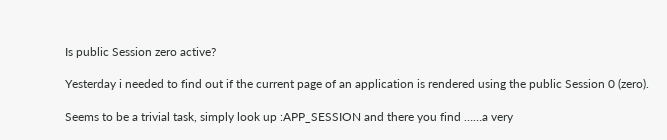Is public Session zero active?

Yesterday i needed to find out if the current page of an application is rendered using the public Session 0 (zero).

Seems to be a trivial task, simply look up :APP_SESSION and there you find ……a very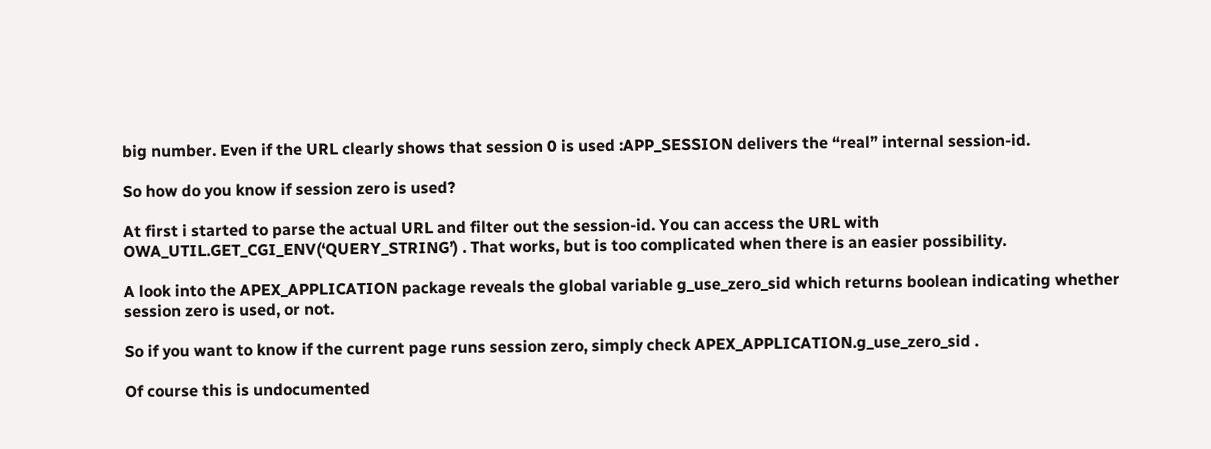big number. Even if the URL clearly shows that session 0 is used :APP_SESSION delivers the “real” internal session-id.

So how do you know if session zero is used?

At first i started to parse the actual URL and filter out the session-id. You can access the URL with OWA_UTIL.GET_CGI_ENV(‘QUERY_STRING’) . That works, but is too complicated when there is an easier possibility.

A look into the APEX_APPLICATION package reveals the global variable g_use_zero_sid which returns boolean indicating whether session zero is used, or not.

So if you want to know if the current page runs session zero, simply check APEX_APPLICATION.g_use_zero_sid .

Of course this is undocumented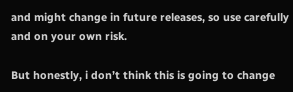and might change in future releases, so use carefully and on your own risk.

But honestly, i don’t think this is going to change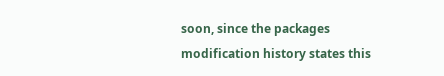soon, since the packages modification history states this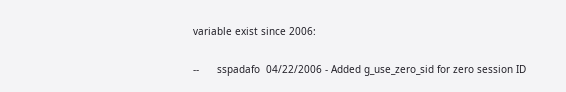variable exist since 2006:

--      sspadafo  04/22/2006 - Added g_use_zero_sid for zero session ID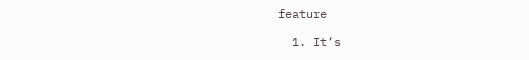feature

  1. It‘s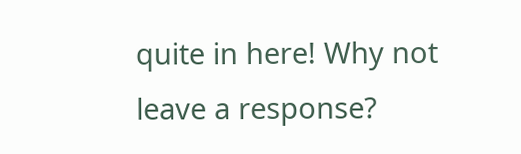quite in here! Why not leave a response?